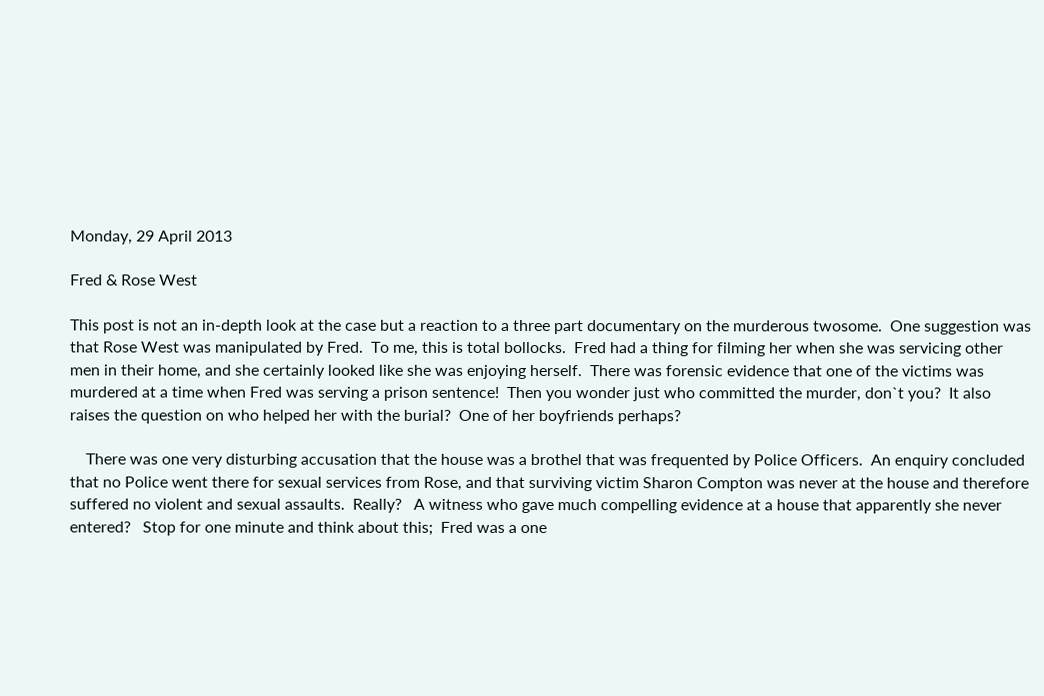Monday, 29 April 2013

Fred & Rose West

This post is not an in-depth look at the case but a reaction to a three part documentary on the murderous twosome.  One suggestion was that Rose West was manipulated by Fred.  To me, this is total bollocks.  Fred had a thing for filming her when she was servicing other men in their home, and she certainly looked like she was enjoying herself.  There was forensic evidence that one of the victims was murdered at a time when Fred was serving a prison sentence!  Then you wonder just who committed the murder, don`t you?  It also raises the question on who helped her with the burial?  One of her boyfriends perhaps?

    There was one very disturbing accusation that the house was a brothel that was frequented by Police Officers.  An enquiry concluded that no Police went there for sexual services from Rose, and that surviving victim Sharon Compton was never at the house and therefore suffered no violent and sexual assaults.  Really?   A witness who gave much compelling evidence at a house that apparently she never entered?   Stop for one minute and think about this;  Fred was a one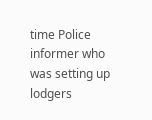time Police informer who was setting up lodgers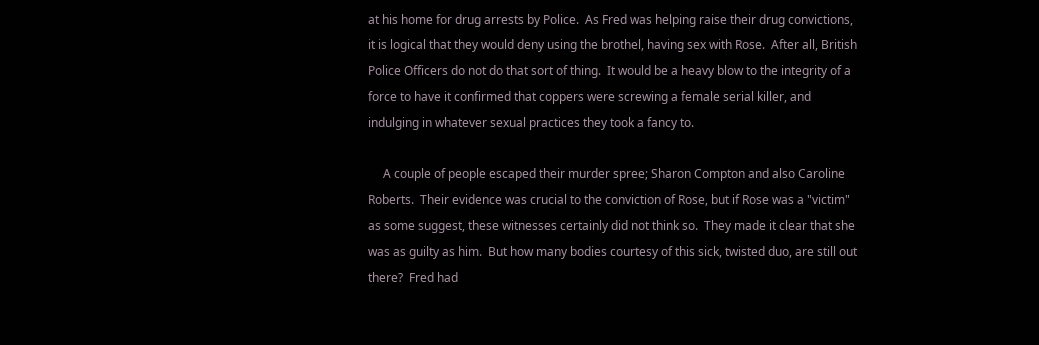at his home for drug arrests by Police.  As Fred was helping raise their drug convictions, it is logical that they would deny using the brothel, having sex with Rose.  After all, British Police Officers do not do that sort of thing.  It would be a heavy blow to the integrity of a force to have it confirmed that coppers were screwing a female serial killer, and indulging in whatever sexual practices they took a fancy to.

     A couple of people escaped their murder spree; Sharon Compton and also Caroline Roberts.  Their evidence was crucial to the conviction of Rose, but if Rose was a "victim" as some suggest, these witnesses certainly did not think so.  They made it clear that she was as guilty as him.  But how many bodies courtesy of this sick, twisted duo, are still out there?  Fred had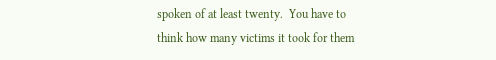spoken of at least twenty.  You have to think how many victims it took for them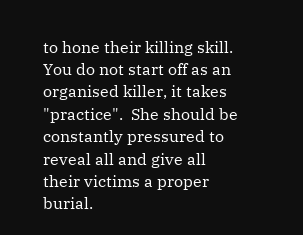to hone their killing skill.  You do not start off as an organised killer, it takes "practice".  She should be constantly pressured to reveal all and give all their victims a proper burial.